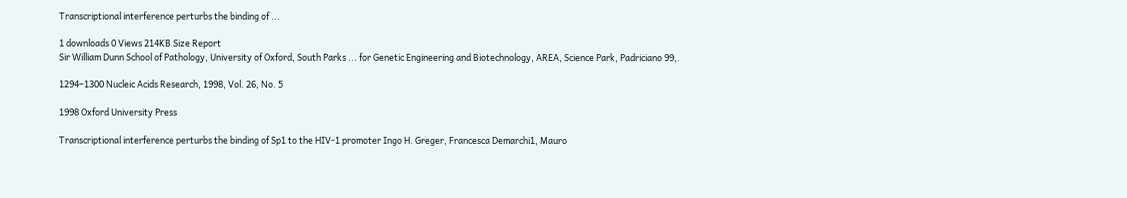Transcriptional interference perturbs the binding of ...

1 downloads 0 Views 214KB Size Report
Sir William Dunn School of Pathology, University of Oxford, South Parks ... for Genetic Engineering and Biotechnology, AREA, Science Park, Padriciano 99,.

1294–1300 Nucleic Acids Research, 1998, Vol. 26, No. 5

1998 Oxford University Press

Transcriptional interference perturbs the binding of Sp1 to the HIV-1 promoter Ingo H. Greger, Francesca Demarchi1, Mauro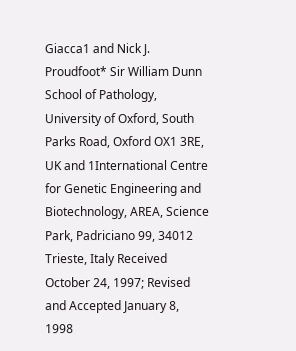Giacca1 and Nick J. Proudfoot* Sir William Dunn School of Pathology, University of Oxford, South Parks Road, Oxford OX1 3RE, UK and 1International Centre for Genetic Engineering and Biotechnology, AREA, Science Park, Padriciano 99, 34012 Trieste, Italy Received October 24, 1997; Revised and Accepted January 8, 1998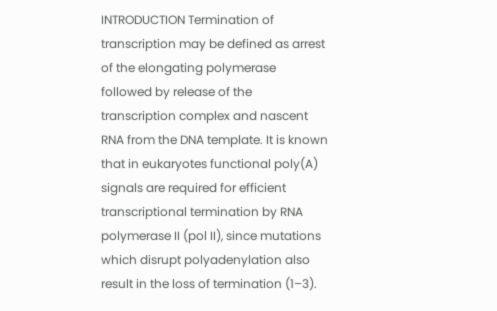INTRODUCTION Termination of transcription may be defined as arrest of the elongating polymerase followed by release of the transcription complex and nascent RNA from the DNA template. It is known that in eukaryotes functional poly(A) signals are required for efficient transcriptional termination by RNA polymerase II (pol II), since mutations which disrupt polyadenylation also result in the loss of termination (1–3).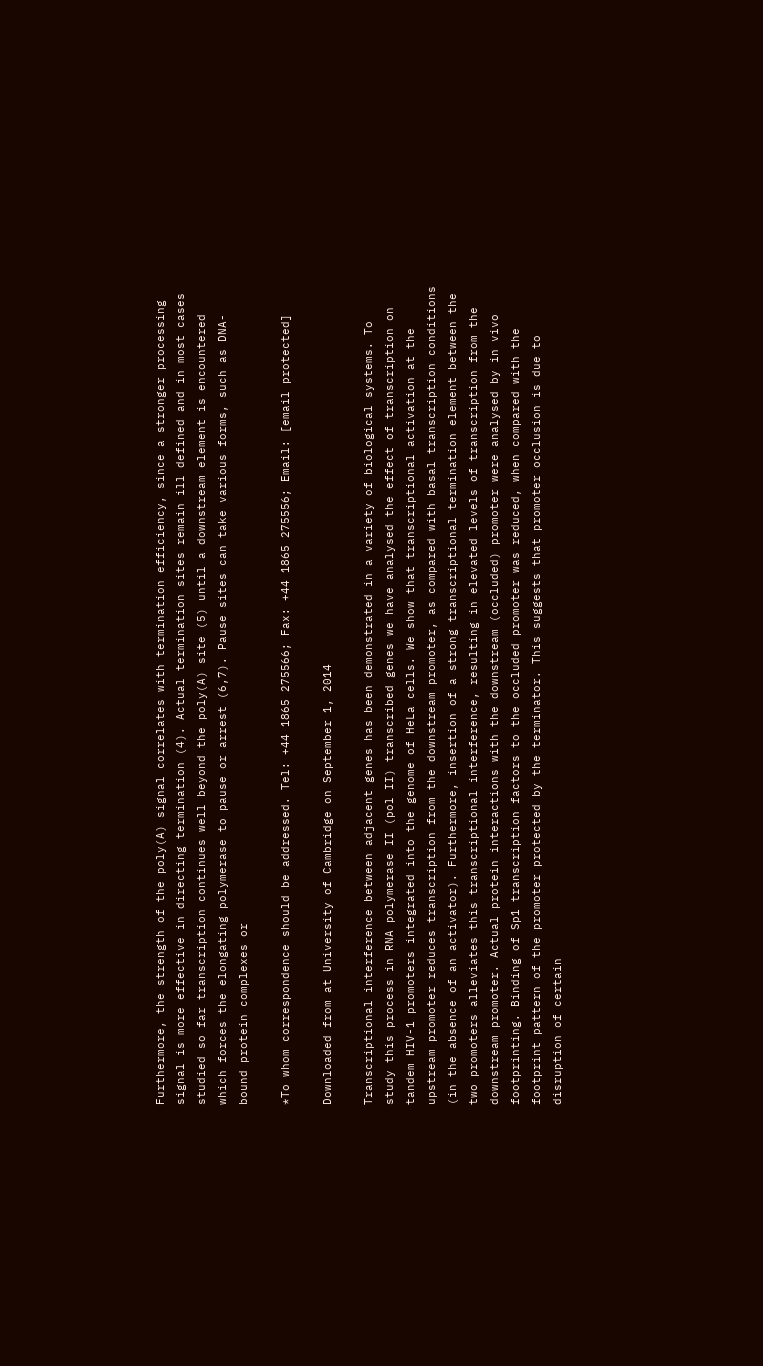Furthermore, the strength of the poly(A) signal correlates with termination efficiency, since a stronger processing signal is more effective in directing termination (4). Actual termination sites remain ill defined and in most cases studied so far transcription continues well beyond the poly(A) site (5) until a downstream element is encountered which forces the elongating polymerase to pause or arrest (6,7). Pause sites can take various forms, such as DNA-bound protein complexes or

*To whom correspondence should be addressed. Tel: +44 1865 275566; Fax: +44 1865 275556; Email: [email protected]

Downloaded from at University of Cambridge on September 1, 2014

Transcriptional interference between adjacent genes has been demonstrated in a variety of biological systems. To study this process in RNA polymerase II (pol II) transcribed genes we have analysed the effect of transcription on tandem HIV-1 promoters integrated into the genome of HeLa cells. We show that transcriptional activation at the upstream promoter reduces transcription from the downstream promoter, as compared with basal transcription conditions (in the absence of an activator). Furthermore, insertion of a strong transcriptional termination element between the two promoters alleviates this transcriptional interference, resulting in elevated levels of transcription from the downstream promoter. Actual protein interactions with the downstream (occluded) promoter were analysed by in vivo footprinting. Binding of Sp1 transcription factors to the occluded promoter was reduced, when compared with the footprint pattern of the promoter protected by the terminator. This suggests that promoter occlusion is due to disruption of certain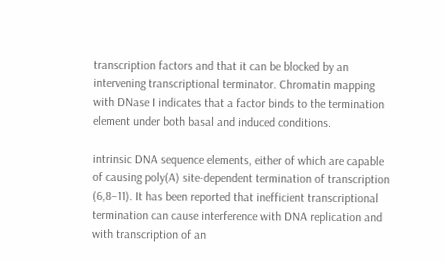transcription factors and that it can be blocked by an intervening transcriptional terminator. Chromatin mapping with DNase I indicates that a factor binds to the termination element under both basal and induced conditions.

intrinsic DNA sequence elements, either of which are capable of causing poly(A) site-dependent termination of transcription (6,8–11). It has been reported that inefficient transcriptional termination can cause interference with DNA replication and with transcription of an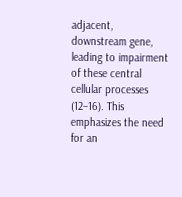adjacent, downstream gene, leading to impairment of these central cellular processes (12–16). This emphasizes the need for an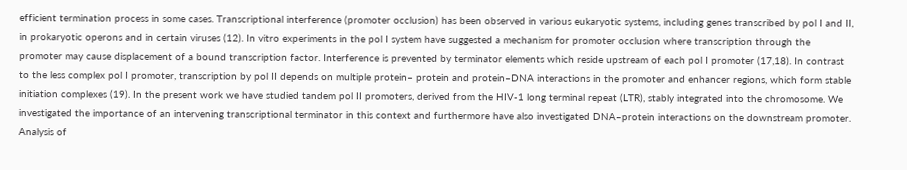efficient termination process in some cases. Transcriptional interference (promoter occlusion) has been observed in various eukaryotic systems, including genes transcribed by pol I and II, in prokaryotic operons and in certain viruses (12). In vitro experiments in the pol I system have suggested a mechanism for promoter occlusion where transcription through the promoter may cause displacement of a bound transcription factor. Interference is prevented by terminator elements which reside upstream of each pol I promoter (17,18). In contrast to the less complex pol I promoter, transcription by pol II depends on multiple protein– protein and protein–DNA interactions in the promoter and enhancer regions, which form stable initiation complexes (19). In the present work we have studied tandem pol II promoters, derived from the HIV-1 long terminal repeat (LTR), stably integrated into the chromosome. We investigated the importance of an intervening transcriptional terminator in this context and furthermore have also investigated DNA–protein interactions on the downstream promoter. Analysis of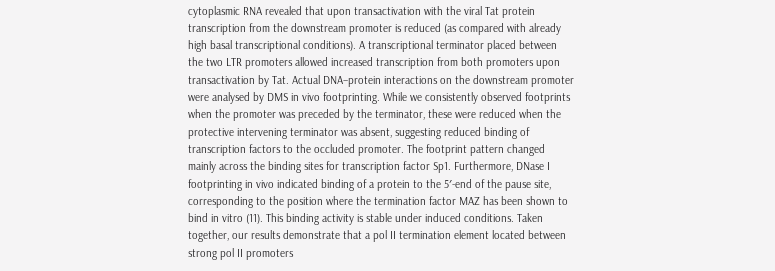cytoplasmic RNA revealed that upon transactivation with the viral Tat protein transcription from the downstream promoter is reduced (as compared with already high basal transcriptional conditions). A transcriptional terminator placed between the two LTR promoters allowed increased transcription from both promoters upon transactivation by Tat. Actual DNA–protein interactions on the downstream promoter were analysed by DMS in vivo footprinting. While we consistently observed footprints when the promoter was preceded by the terminator, these were reduced when the protective intervening terminator was absent, suggesting reduced binding of transcription factors to the occluded promoter. The footprint pattern changed mainly across the binding sites for transcription factor Sp1. Furthermore, DNase I footprinting in vivo indicated binding of a protein to the 5′-end of the pause site, corresponding to the position where the termination factor MAZ has been shown to bind in vitro (11). This binding activity is stable under induced conditions. Taken together, our results demonstrate that a pol II termination element located between strong pol II promoters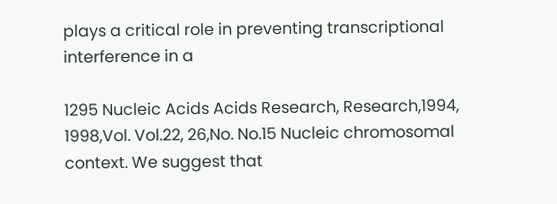plays a critical role in preventing transcriptional interference in a

1295 Nucleic Acids Acids Research, Research,1994, 1998,Vol. Vol.22, 26,No. No.15 Nucleic chromosomal context. We suggest that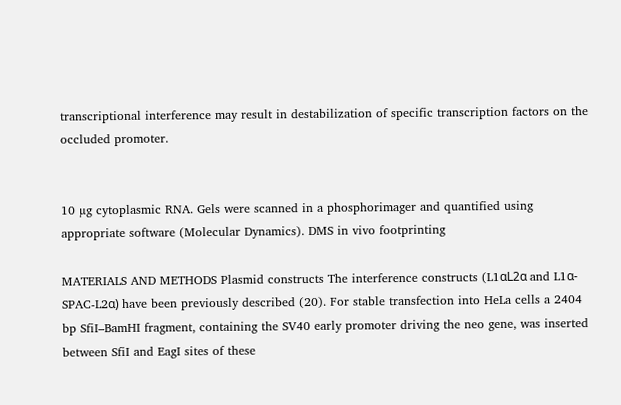transcriptional interference may result in destabilization of specific transcription factors on the occluded promoter.


10 µg cytoplasmic RNA. Gels were scanned in a phosphorimager and quantified using appropriate software (Molecular Dynamics). DMS in vivo footprinting

MATERIALS AND METHODS Plasmid constructs The interference constructs (L1αL2α and L1α-SPAC-L2α) have been previously described (20). For stable transfection into HeLa cells a 2404 bp SfiI–BamHI fragment, containing the SV40 early promoter driving the neo gene, was inserted between SfiI and EagI sites of these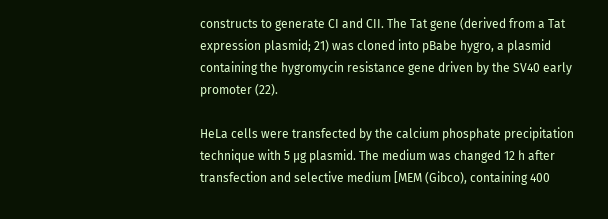constructs to generate CI and CII. The Tat gene (derived from a Tat expression plasmid; 21) was cloned into pBabe hygro, a plasmid containing the hygromycin resistance gene driven by the SV40 early promoter (22).

HeLa cells were transfected by the calcium phosphate precipitation technique with 5 µg plasmid. The medium was changed 12 h after transfection and selective medium [MEM (Gibco), containing 400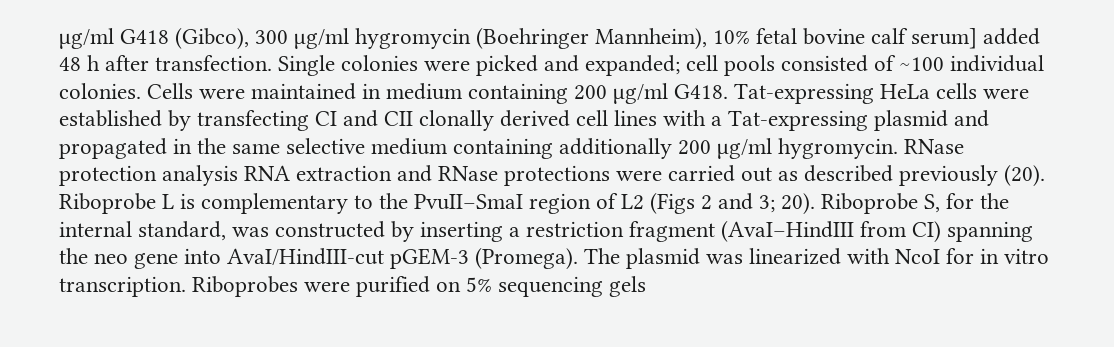µg/ml G418 (Gibco), 300 µg/ml hygromycin (Boehringer Mannheim), 10% fetal bovine calf serum] added 48 h after transfection. Single colonies were picked and expanded; cell pools consisted of ∼100 individual colonies. Cells were maintained in medium containing 200 µg/ml G418. Tat-expressing HeLa cells were established by transfecting CI and CII clonally derived cell lines with a Tat-expressing plasmid and propagated in the same selective medium containing additionally 200 µg/ml hygromycin. RNase protection analysis RNA extraction and RNase protections were carried out as described previously (20). Riboprobe L is complementary to the PvuII–SmaI region of L2 (Figs 2 and 3; 20). Riboprobe S, for the internal standard, was constructed by inserting a restriction fragment (AvaI–HindIII from CI) spanning the neo gene into AvaI/HindIII-cut pGEM-3 (Promega). The plasmid was linearized with NcoI for in vitro transcription. Riboprobes were purified on 5% sequencing gels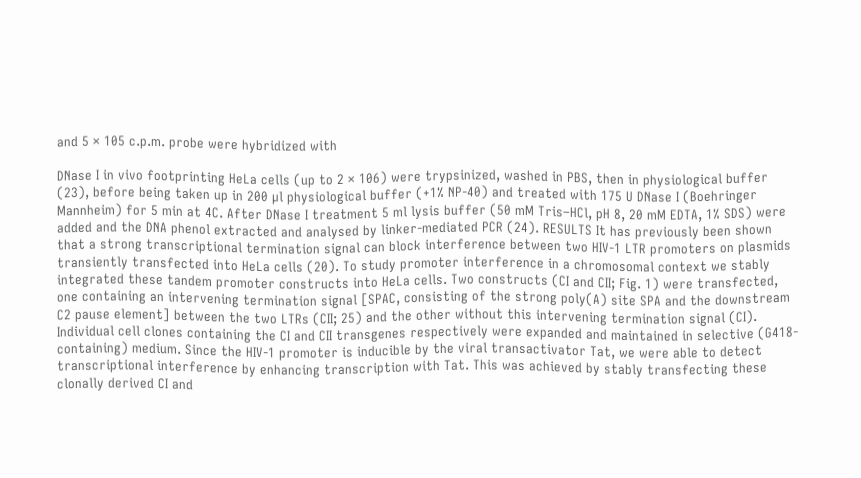and 5 × 105 c.p.m. probe were hybridized with

DNase I in vivo footprinting HeLa cells (up to 2 × 106) were trypsinized, washed in PBS, then in physiological buffer (23), before being taken up in 200 µl physiological buffer (+1% NP-40) and treated with 175 U DNase I (Boehringer Mannheim) for 5 min at 4C. After DNase I treatment 5 ml lysis buffer (50 mM Tris–HCl, pH 8, 20 mM EDTA, 1% SDS) were added and the DNA phenol extracted and analysed by linker-mediated PCR (24). RESULTS It has previously been shown that a strong transcriptional termination signal can block interference between two HIV-1 LTR promoters on plasmids transiently transfected into HeLa cells (20). To study promoter interference in a chromosomal context we stably integrated these tandem promoter constructs into HeLa cells. Two constructs (CI and CII; Fig. 1) were transfected, one containing an intervening termination signal [SPAC, consisting of the strong poly(A) site SPA and the downstream C2 pause element] between the two LTRs (CII; 25) and the other without this intervening termination signal (CI). Individual cell clones containing the CI and CII transgenes respectively were expanded and maintained in selective (G418-containing) medium. Since the HIV-1 promoter is inducible by the viral transactivator Tat, we were able to detect transcriptional interference by enhancing transcription with Tat. This was achieved by stably transfecting these clonally derived CI and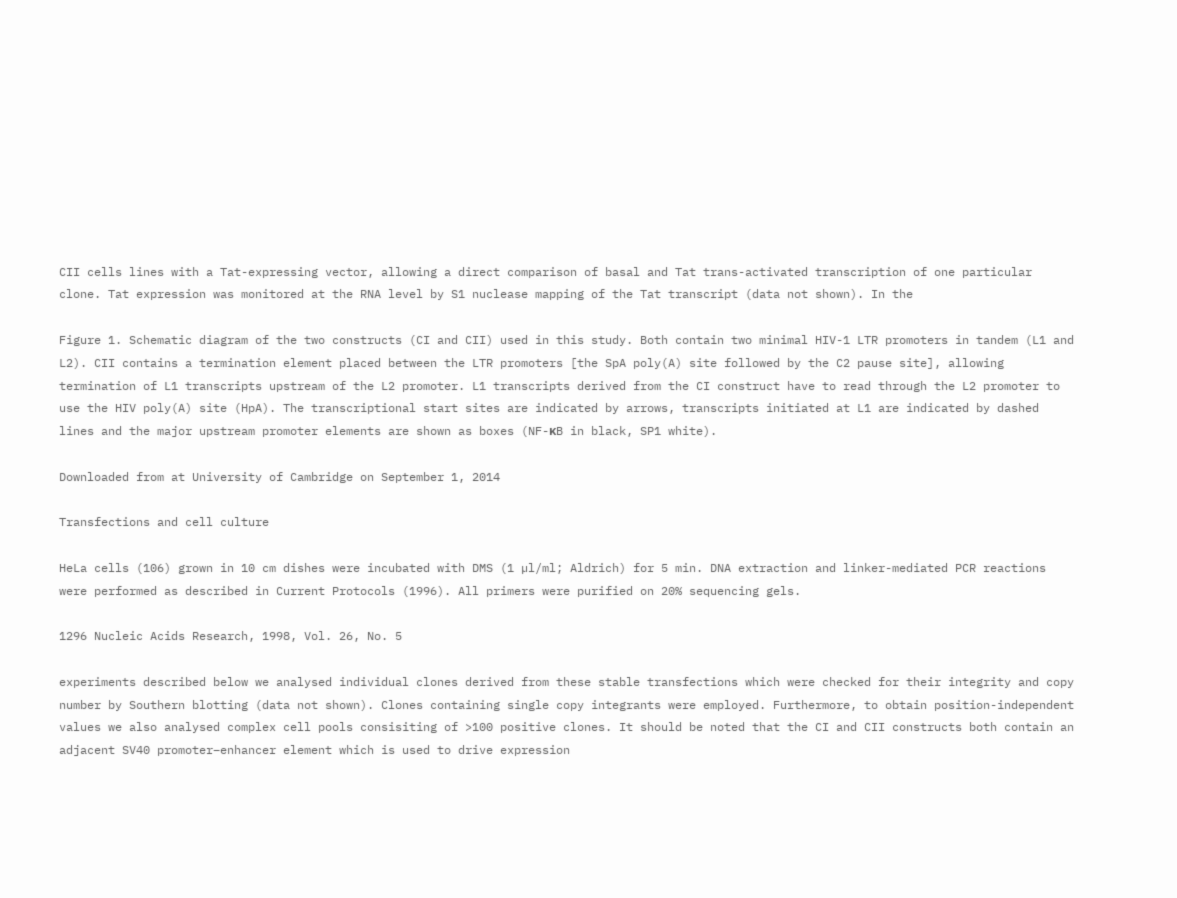CII cells lines with a Tat-expressing vector, allowing a direct comparison of basal and Tat trans-activated transcription of one particular clone. Tat expression was monitored at the RNA level by S1 nuclease mapping of the Tat transcript (data not shown). In the

Figure 1. Schematic diagram of the two constructs (CI and CII) used in this study. Both contain two minimal HIV-1 LTR promoters in tandem (L1 and L2). CII contains a termination element placed between the LTR promoters [the SpA poly(A) site followed by the C2 pause site], allowing termination of L1 transcripts upstream of the L2 promoter. L1 transcripts derived from the CI construct have to read through the L2 promoter to use the HIV poly(A) site (HpA). The transcriptional start sites are indicated by arrows, transcripts initiated at L1 are indicated by dashed lines and the major upstream promoter elements are shown as boxes (NF-κB in black, SP1 white).

Downloaded from at University of Cambridge on September 1, 2014

Transfections and cell culture

HeLa cells (106) grown in 10 cm dishes were incubated with DMS (1 µl/ml; Aldrich) for 5 min. DNA extraction and linker-mediated PCR reactions were performed as described in Current Protocols (1996). All primers were purified on 20% sequencing gels.

1296 Nucleic Acids Research, 1998, Vol. 26, No. 5

experiments described below we analysed individual clones derived from these stable transfections which were checked for their integrity and copy number by Southern blotting (data not shown). Clones containing single copy integrants were employed. Furthermore, to obtain position-independent values we also analysed complex cell pools consisiting of >100 positive clones. It should be noted that the CI and CII constructs both contain an adjacent SV40 promoter–enhancer element which is used to drive expression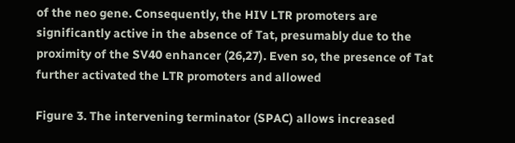of the neo gene. Consequently, the HIV LTR promoters are significantly active in the absence of Tat, presumably due to the proximity of the SV40 enhancer (26,27). Even so, the presence of Tat further activated the LTR promoters and allowed

Figure 3. The intervening terminator (SPAC) allows increased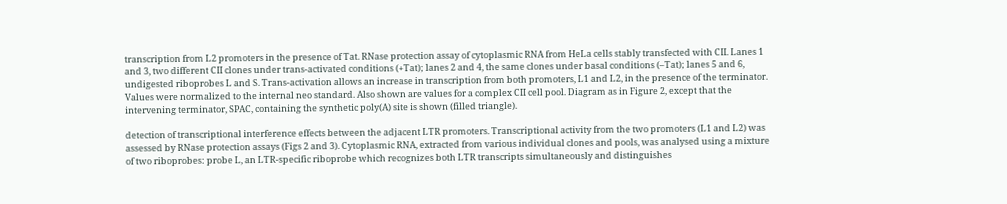transcription from L2 promoters in the presence of Tat. RNase protection assay of cytoplasmic RNA from HeLa cells stably transfected with CII. Lanes 1 and 3, two different CII clones under trans-activated conditions (+Tat); lanes 2 and 4, the same clones under basal conditions (–Tat); lanes 5 and 6, undigested riboprobes L and S. Trans-activation allows an increase in transcription from both promoters, L1 and L2, in the presence of the terminator. Values were normalized to the internal neo standard. Also shown are values for a complex CII cell pool. Diagram as in Figure 2, except that the intervening terminator, SPAC, containing the synthetic poly(A) site is shown (filled triangle).

detection of transcriptional interference effects between the adjacent LTR promoters. Transcriptional activity from the two promoters (L1 and L2) was assessed by RNase protection assays (Figs 2 and 3). Cytoplasmic RNA, extracted from various individual clones and pools, was analysed using a mixture of two riboprobes: probe L, an LTR-specific riboprobe which recognizes both LTR transcripts simultaneously and distinguishes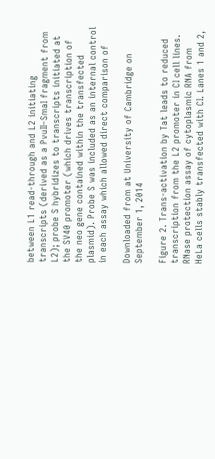between L1 read-through and L2 initiating transcripts (derived as a PvuII–SmaI fragment from L2); probe S hybridizes to transcripts initiated at the SV40 promoter (which drives transcription of the neo gene contained within the transfected plasmid). Probe S was included as an internal control in each assay which allowed direct comparison of

Downloaded from at University of Cambridge on September 1, 2014

Figure 2. Trans-activation by Tat leads to reduced transcription from the L2 promoter in CI cell lines. RNase protection assay of cytoplasmic RNA from HeLa cells stably transfected with CI. Lanes 1 and 2,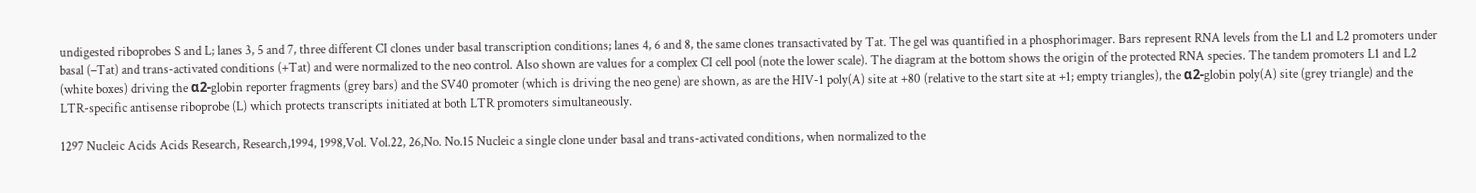undigested riboprobes S and L; lanes 3, 5 and 7, three different CI clones under basal transcription conditions; lanes 4, 6 and 8, the same clones transactivated by Tat. The gel was quantified in a phosphorimager. Bars represent RNA levels from the L1 and L2 promoters under basal (–Tat) and trans-activated conditions (+Tat) and were normalized to the neo control. Also shown are values for a complex CI cell pool (note the lower scale). The diagram at the bottom shows the origin of the protected RNA species. The tandem promoters L1 and L2 (white boxes) driving the α2-globin reporter fragments (grey bars) and the SV40 promoter (which is driving the neo gene) are shown, as are the HIV-1 poly(A) site at +80 (relative to the start site at +1; empty triangles), the α2-globin poly(A) site (grey triangle) and the LTR-specific antisense riboprobe (L) which protects transcripts initiated at both LTR promoters simultaneously.

1297 Nucleic Acids Acids Research, Research,1994, 1998,Vol. Vol.22, 26,No. No.15 Nucleic a single clone under basal and trans-activated conditions, when normalized to the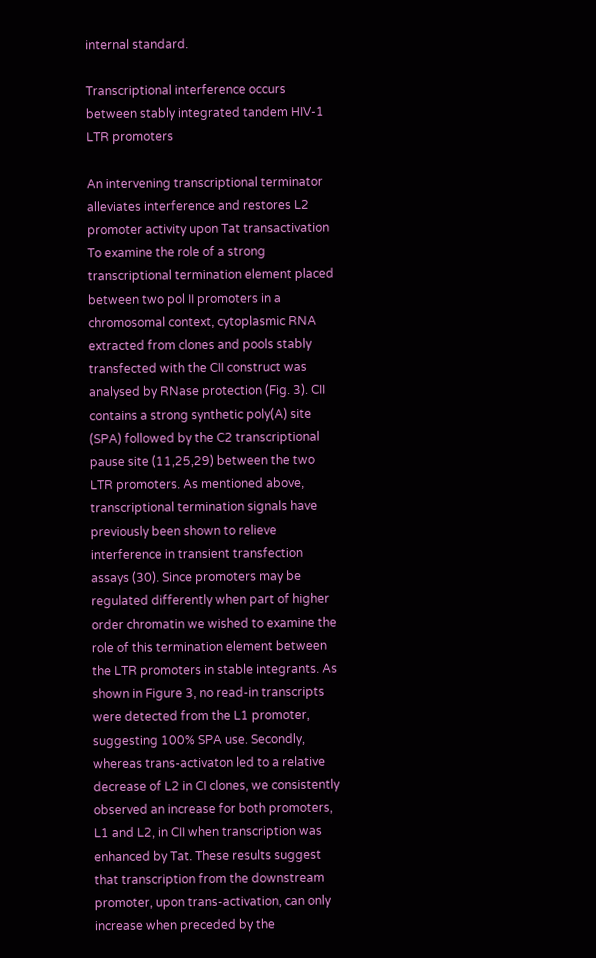internal standard.

Transcriptional interference occurs between stably integrated tandem HIV-1 LTR promoters

An intervening transcriptional terminator alleviates interference and restores L2 promoter activity upon Tat transactivation To examine the role of a strong transcriptional termination element placed between two pol II promoters in a chromosomal context, cytoplasmic RNA extracted from clones and pools stably transfected with the CII construct was analysed by RNase protection (Fig. 3). CII contains a strong synthetic poly(A) site (SPA) followed by the C2 transcriptional pause site (11,25,29) between the two LTR promoters. As mentioned above, transcriptional termination signals have previously been shown to relieve interference in transient transfection assays (30). Since promoters may be regulated differently when part of higher order chromatin we wished to examine the role of this termination element between the LTR promoters in stable integrants. As shown in Figure 3, no read-in transcripts were detected from the L1 promoter, suggesting 100% SPA use. Secondly, whereas trans-activaton led to a relative decrease of L2 in CI clones, we consistently observed an increase for both promoters, L1 and L2, in CII when transcription was enhanced by Tat. These results suggest that transcription from the downstream promoter, upon trans-activation, can only increase when preceded by the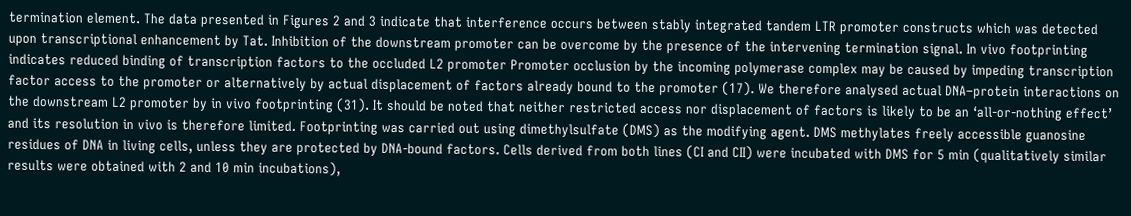termination element. The data presented in Figures 2 and 3 indicate that interference occurs between stably integrated tandem LTR promoter constructs which was detected upon transcriptional enhancement by Tat. Inhibition of the downstream promoter can be overcome by the presence of the intervening termination signal. In vivo footprinting indicates reduced binding of transcription factors to the occluded L2 promoter Promoter occlusion by the incoming polymerase complex may be caused by impeding transcription factor access to the promoter or alternatively by actual displacement of factors already bound to the promoter (17). We therefore analysed actual DNA–protein interactions on the downstream L2 promoter by in vivo footprinting (31). It should be noted that neither restricted access nor displacement of factors is likely to be an ‘all-or-nothing effect’ and its resolution in vivo is therefore limited. Footprinting was carried out using dimethylsulfate (DMS) as the modifying agent. DMS methylates freely accessible guanosine residues of DNA in living cells, unless they are protected by DNA-bound factors. Cells derived from both lines (CI and CII) were incubated with DMS for 5 min (qualitatively similar results were obtained with 2 and 10 min incubations),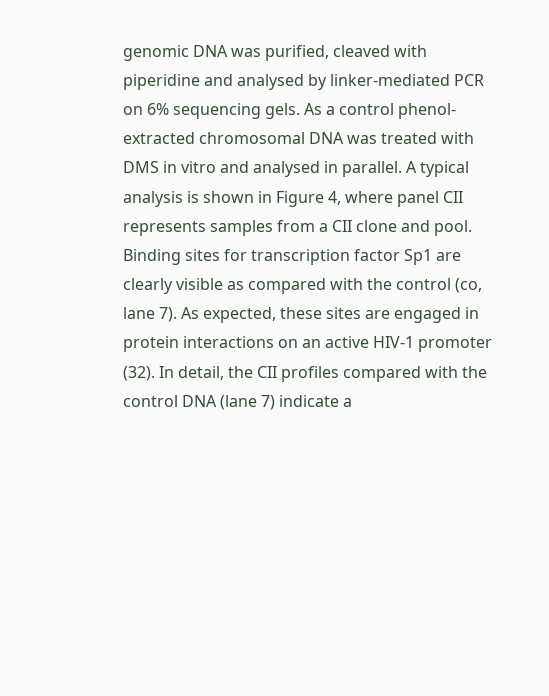genomic DNA was purified, cleaved with piperidine and analysed by linker-mediated PCR on 6% sequencing gels. As a control phenol-extracted chromosomal DNA was treated with DMS in vitro and analysed in parallel. A typical analysis is shown in Figure 4, where panel CII represents samples from a CII clone and pool. Binding sites for transcription factor Sp1 are clearly visible as compared with the control (co, lane 7). As expected, these sites are engaged in protein interactions on an active HIV-1 promoter (32). In detail, the CII profiles compared with the control DNA (lane 7) indicate a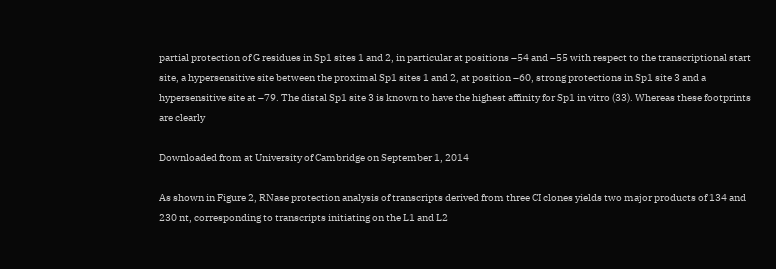partial protection of G residues in Sp1 sites 1 and 2, in particular at positions –54 and –55 with respect to the transcriptional start site, a hypersensitive site between the proximal Sp1 sites 1 and 2, at position –60, strong protections in Sp1 site 3 and a hypersensitive site at –79. The distal Sp1 site 3 is known to have the highest affinity for Sp1 in vitro (33). Whereas these footprints are clearly

Downloaded from at University of Cambridge on September 1, 2014

As shown in Figure 2, RNase protection analysis of transcripts derived from three CI clones yields two major products of 134 and 230 nt, corresponding to transcripts initiating on the L1 and L2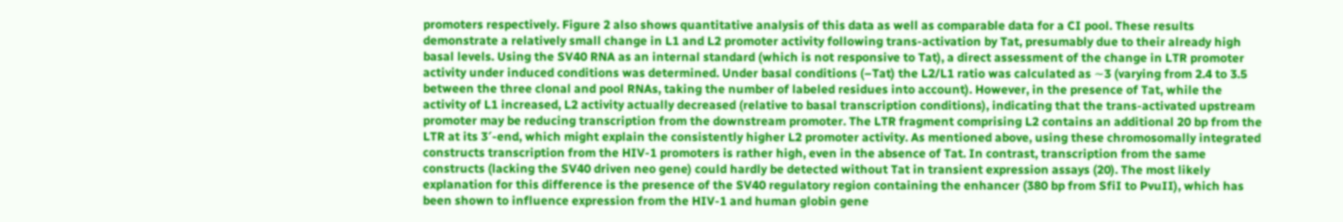promoters respectively. Figure 2 also shows quantitative analysis of this data as well as comparable data for a CI pool. These results demonstrate a relatively small change in L1 and L2 promoter activity following trans-activation by Tat, presumably due to their already high basal levels. Using the SV40 RNA as an internal standard (which is not responsive to Tat), a direct assessment of the change in LTR promoter activity under induced conditions was determined. Under basal conditions (–Tat) the L2/L1 ratio was calculated as ∼3 (varying from 2.4 to 3.5 between the three clonal and pool RNAs, taking the number of labeled residues into account). However, in the presence of Tat, while the activity of L1 increased, L2 activity actually decreased (relative to basal transcription conditions), indicating that the trans-activated upstream promoter may be reducing transcription from the downstream promoter. The LTR fragment comprising L2 contains an additional 20 bp from the LTR at its 3′-end, which might explain the consistently higher L2 promoter activity. As mentioned above, using these chromosomally integrated constructs transcription from the HIV-1 promoters is rather high, even in the absence of Tat. In contrast, transcription from the same constructs (lacking the SV40 driven neo gene) could hardly be detected without Tat in transient expression assays (20). The most likely explanation for this difference is the presence of the SV40 regulatory region containing the enhancer (380 bp from SfiI to PvuII), which has been shown to influence expression from the HIV-1 and human globin gene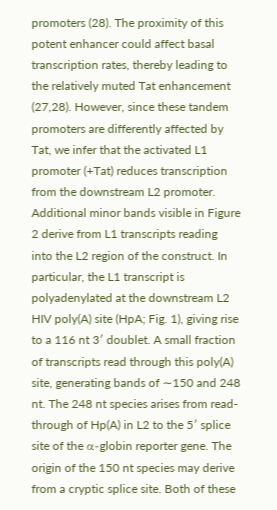promoters (28). The proximity of this potent enhancer could affect basal transcription rates, thereby leading to the relatively muted Tat enhancement (27,28). However, since these tandem promoters are differently affected by Tat, we infer that the activated L1 promoter (+Tat) reduces transcription from the downstream L2 promoter. Additional minor bands visible in Figure 2 derive from L1 transcripts reading into the L2 region of the construct. In particular, the L1 transcript is polyadenylated at the downstream L2 HIV poly(A) site (HpA; Fig. 1), giving rise to a 116 nt 3′ doublet. A small fraction of transcripts read through this poly(A) site, generating bands of ∼150 and 248 nt. The 248 nt species arises from read-through of Hp(A) in L2 to the 5′ splice site of the α-globin reporter gene. The origin of the 150 nt species may derive from a cryptic splice site. Both of these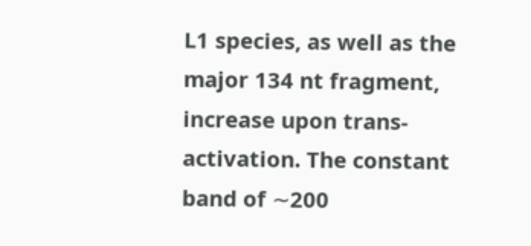L1 species, as well as the major 134 nt fragment, increase upon trans-activation. The constant band of ∼200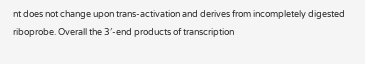nt does not change upon trans-activation and derives from incompletely digested riboprobe. Overall the 3′-end products of transcription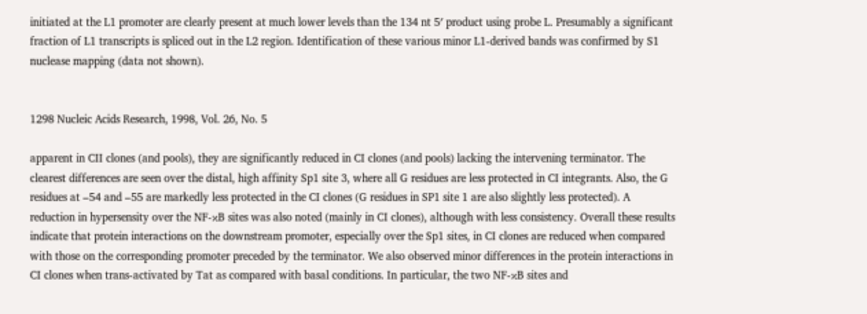initiated at the L1 promoter are clearly present at much lower levels than the 134 nt 5′ product using probe L. Presumably a significant fraction of L1 transcripts is spliced out in the L2 region. Identification of these various minor L1-derived bands was confirmed by S1 nuclease mapping (data not shown).


1298 Nucleic Acids Research, 1998, Vol. 26, No. 5

apparent in CII clones (and pools), they are significantly reduced in CI clones (and pools) lacking the intervening terminator. The clearest differences are seen over the distal, high affinity Sp1 site 3, where all G residues are less protected in CI integrants. Also, the G residues at –54 and –55 are markedly less protected in the CI clones (G residues in SP1 site 1 are also slightly less protected). A reduction in hypersensity over the NF-κB sites was also noted (mainly in CI clones), although with less consistency. Overall these results indicate that protein interactions on the downstream promoter, especially over the Sp1 sites, in CI clones are reduced when compared with those on the corresponding promoter preceded by the terminator. We also observed minor differences in the protein interactions in CI clones when trans-activated by Tat as compared with basal conditions. In particular, the two NF-κB sites and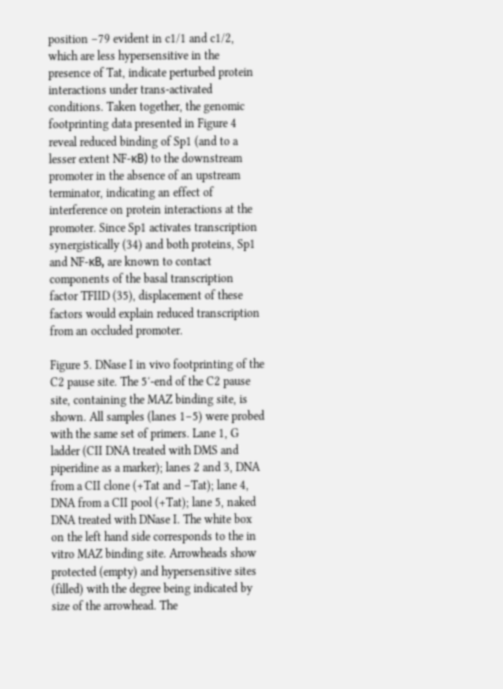position –79 evident in c1/1 and c1/2, which are less hypersensitive in the presence of Tat, indicate perturbed protein interactions under trans-activated conditions. Taken together, the genomic footprinting data presented in Figure 4 reveal reduced binding of Sp1 (and to a lesser extent NF-κB) to the downstream promoter in the absence of an upstream terminator, indicating an effect of interference on protein interactions at the promoter. Since Sp1 activates transcription synergistically (34) and both proteins, Sp1 and NF-κB, are known to contact components of the basal transcription factor TFIID (35), displacement of these factors would explain reduced transcription from an occluded promoter.

Figure 5. DNase I in vivo footprinting of the C2 pause site. The 5′-end of the C2 pause site, containing the MAZ binding site, is shown. All samples (lanes 1–5) were probed with the same set of primers. Lane 1, G ladder (CII DNA treated with DMS and piperidine as a marker); lanes 2 and 3, DNA from a CII clone (+Tat and –Tat); lane 4, DNA from a CII pool (+Tat); lane 5, naked DNA treated with DNase I. The white box on the left hand side corresponds to the in vitro MAZ binding site. Arrowheads show protected (empty) and hypersensitive sites (filled) with the degree being indicated by size of the arrowhead. The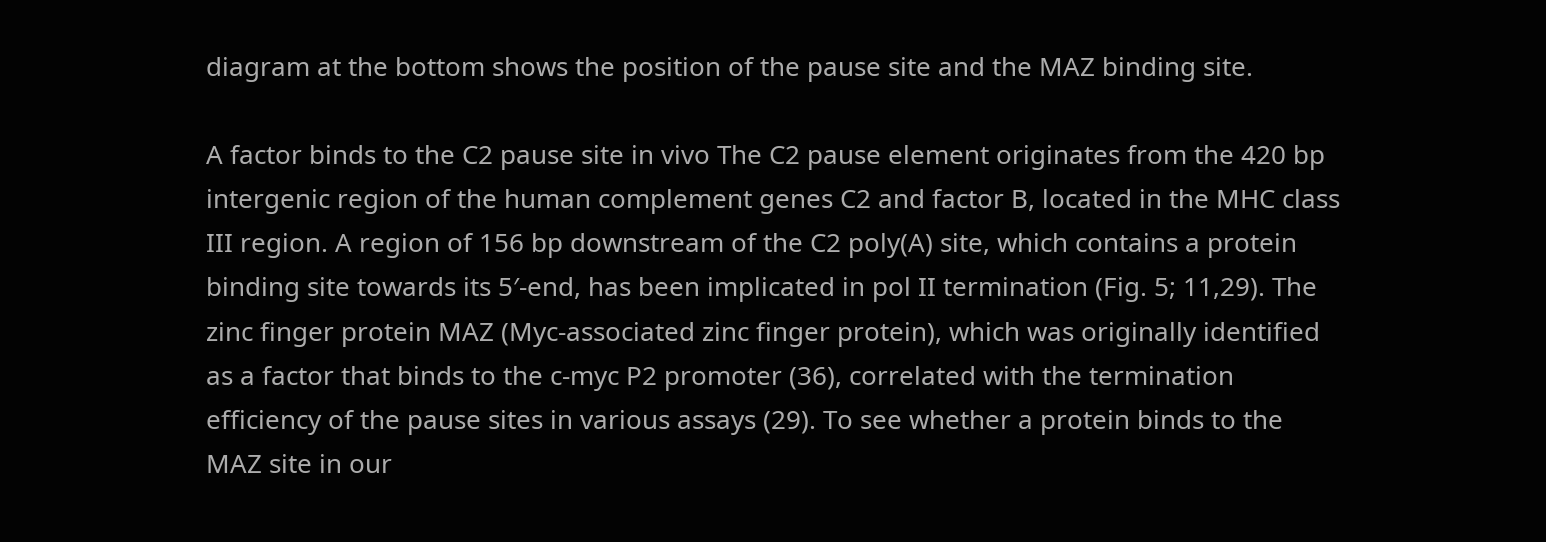diagram at the bottom shows the position of the pause site and the MAZ binding site.

A factor binds to the C2 pause site in vivo The C2 pause element originates from the 420 bp intergenic region of the human complement genes C2 and factor B, located in the MHC class III region. A region of 156 bp downstream of the C2 poly(A) site, which contains a protein binding site towards its 5′-end, has been implicated in pol II termination (Fig. 5; 11,29). The zinc finger protein MAZ (Myc-associated zinc finger protein), which was originally identified as a factor that binds to the c-myc P2 promoter (36), correlated with the termination efficiency of the pause sites in various assays (29). To see whether a protein binds to the MAZ site in our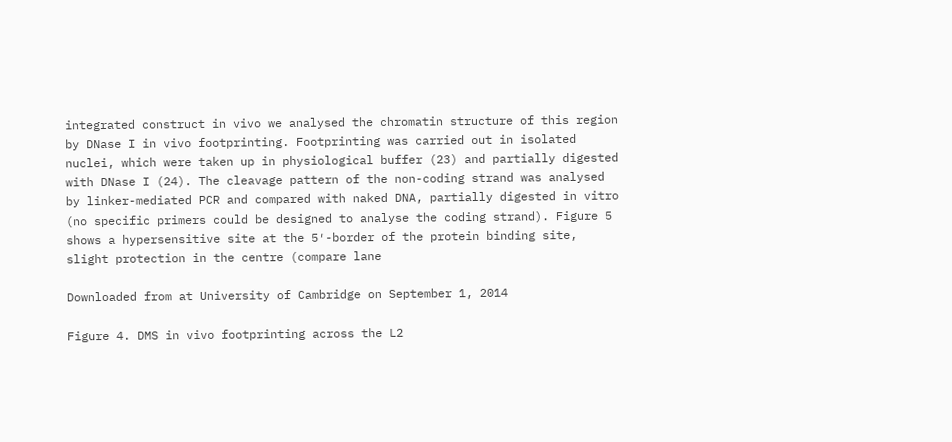integrated construct in vivo we analysed the chromatin structure of this region by DNase I in vivo footprinting. Footprinting was carried out in isolated nuclei, which were taken up in physiological buffer (23) and partially digested with DNase I (24). The cleavage pattern of the non-coding strand was analysed by linker-mediated PCR and compared with naked DNA, partially digested in vitro (no specific primers could be designed to analyse the coding strand). Figure 5 shows a hypersensitive site at the 5′-border of the protein binding site, slight protection in the centre (compare lane

Downloaded from at University of Cambridge on September 1, 2014

Figure 4. DMS in vivo footprinting across the L2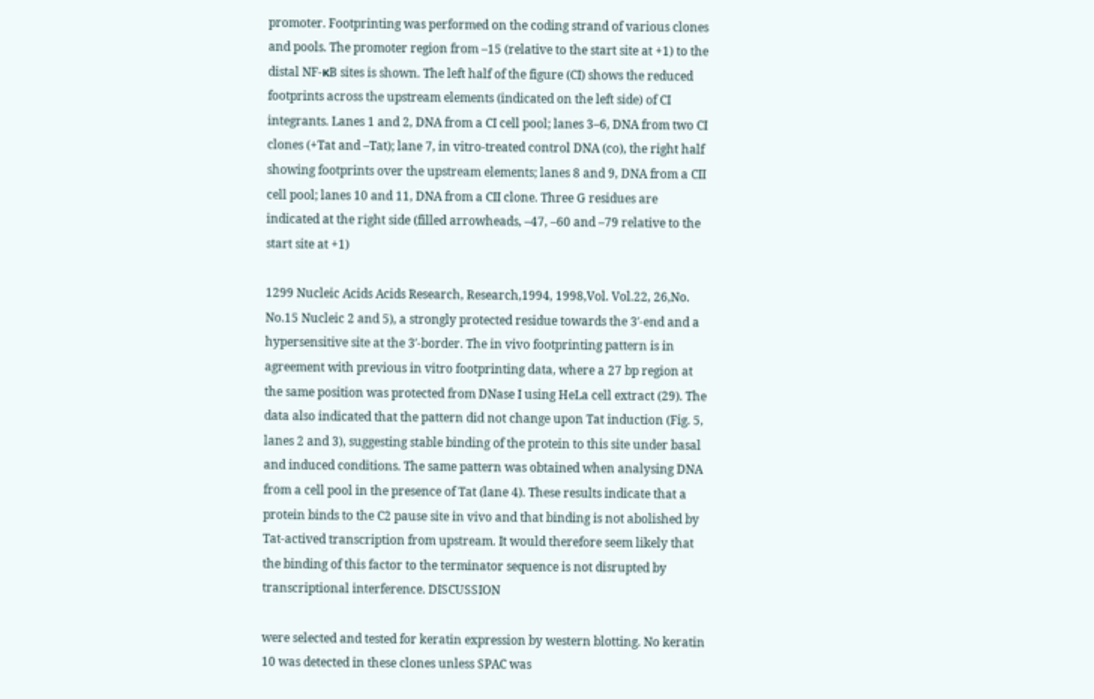promoter. Footprinting was performed on the coding strand of various clones and pools. The promoter region from –15 (relative to the start site at +1) to the distal NF-κB sites is shown. The left half of the figure (CI) shows the reduced footprints across the upstream elements (indicated on the left side) of CI integrants. Lanes 1 and 2, DNA from a CI cell pool; lanes 3–6, DNA from two CI clones (+Tat and –Tat); lane 7, in vitro-treated control DNA (co), the right half showing footprints over the upstream elements; lanes 8 and 9, DNA from a CII cell pool; lanes 10 and 11, DNA from a CII clone. Three G residues are indicated at the right side (filled arrowheads, –47, –60 and –79 relative to the start site at +1)

1299 Nucleic Acids Acids Research, Research,1994, 1998,Vol. Vol.22, 26,No. No.15 Nucleic 2 and 5), a strongly protected residue towards the 3′-end and a hypersensitive site at the 3′-border. The in vivo footprinting pattern is in agreement with previous in vitro footprinting data, where a 27 bp region at the same position was protected from DNase I using HeLa cell extract (29). The data also indicated that the pattern did not change upon Tat induction (Fig. 5, lanes 2 and 3), suggesting stable binding of the protein to this site under basal and induced conditions. The same pattern was obtained when analysing DNA from a cell pool in the presence of Tat (lane 4). These results indicate that a protein binds to the C2 pause site in vivo and that binding is not abolished by Tat-actived transcription from upstream. It would therefore seem likely that the binding of this factor to the terminator sequence is not disrupted by transcriptional interference. DISCUSSION

were selected and tested for keratin expression by western blotting. No keratin 10 was detected in these clones unless SPAC was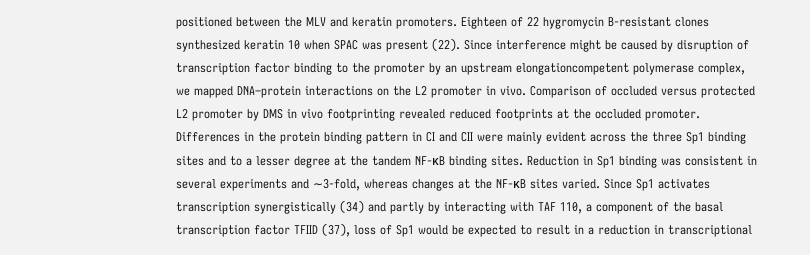positioned between the MLV and keratin promoters. Eighteen of 22 hygromycin B-resistant clones synthesized keratin 10 when SPAC was present (22). Since interference might be caused by disruption of transcription factor binding to the promoter by an upstream elongationcompetent polymerase complex, we mapped DNA–protein interactions on the L2 promoter in vivo. Comparison of occluded versus protected L2 promoter by DMS in vivo footprinting revealed reduced footprints at the occluded promoter. Differences in the protein binding pattern in CI and CII were mainly evident across the three Sp1 binding sites and to a lesser degree at the tandem NF-κB binding sites. Reduction in Sp1 binding was consistent in several experiments and ∼3-fold, whereas changes at the NF-κB sites varied. Since Sp1 activates transcription synergistically (34) and partly by interacting with TAF 110, a component of the basal transcription factor TFIID (37), loss of Sp1 would be expected to result in a reduction in transcriptional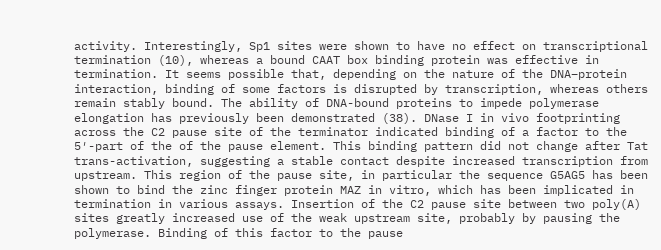activity. Interestingly, Sp1 sites were shown to have no effect on transcriptional termination (10), whereas a bound CAAT box binding protein was effective in termination. It seems possible that, depending on the nature of the DNA–protein interaction, binding of some factors is disrupted by transcription, whereas others remain stably bound. The ability of DNA-bound proteins to impede polymerase elongation has previously been demonstrated (38). DNase I in vivo footprinting across the C2 pause site of the terminator indicated binding of a factor to the 5′-part of the of the pause element. This binding pattern did not change after Tat trans-activation, suggesting a stable contact despite increased transcription from upstream. This region of the pause site, in particular the sequence G5AG5 has been shown to bind the zinc finger protein MAZ in vitro, which has been implicated in termination in various assays. Insertion of the C2 pause site between two poly(A) sites greatly increased use of the weak upstream site, probably by pausing the polymerase. Binding of this factor to the pause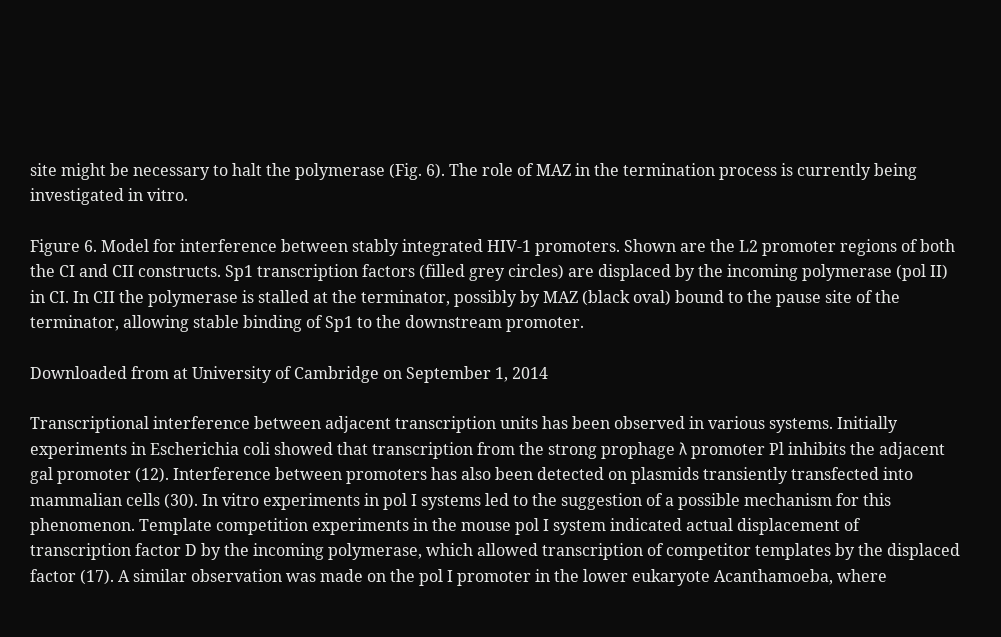site might be necessary to halt the polymerase (Fig. 6). The role of MAZ in the termination process is currently being investigated in vitro.

Figure 6. Model for interference between stably integrated HIV-1 promoters. Shown are the L2 promoter regions of both the CI and CII constructs. Sp1 transcription factors (filled grey circles) are displaced by the incoming polymerase (pol II) in CI. In CII the polymerase is stalled at the terminator, possibly by MAZ (black oval) bound to the pause site of the terminator, allowing stable binding of Sp1 to the downstream promoter.

Downloaded from at University of Cambridge on September 1, 2014

Transcriptional interference between adjacent transcription units has been observed in various systems. Initially experiments in Escherichia coli showed that transcription from the strong prophage λ promoter Pl inhibits the adjacent gal promoter (12). Interference between promoters has also been detected on plasmids transiently transfected into mammalian cells (30). In vitro experiments in pol I systems led to the suggestion of a possible mechanism for this phenomenon. Template competition experiments in the mouse pol I system indicated actual displacement of transcription factor D by the incoming polymerase, which allowed transcription of competitor templates by the displaced factor (17). A similar observation was made on the pol I promoter in the lower eukaryote Acanthamoeba, where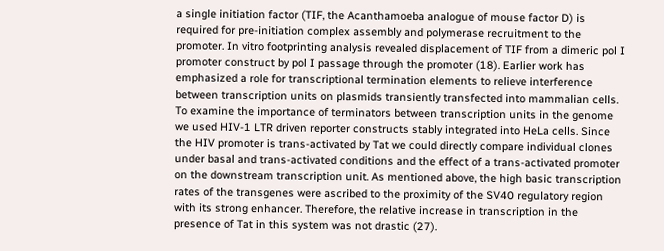a single initiation factor (TIF, the Acanthamoeba analogue of mouse factor D) is required for pre-initiation complex assembly and polymerase recruitment to the promoter. In vitro footprinting analysis revealed displacement of TIF from a dimeric pol I promoter construct by pol I passage through the promoter (18). Earlier work has emphasized a role for transcriptional termination elements to relieve interference between transcription units on plasmids transiently transfected into mammalian cells. To examine the importance of terminators between transcription units in the genome we used HIV-1 LTR driven reporter constructs stably integrated into HeLa cells. Since the HIV promoter is trans-activated by Tat we could directly compare individual clones under basal and trans-activated conditions and the effect of a trans-activated promoter on the downstream transcription unit. As mentioned above, the high basic transcription rates of the transgenes were ascribed to the proximity of the SV40 regulatory region with its strong enhancer. Therefore, the relative increase in transcription in the presence of Tat in this system was not drastic (27).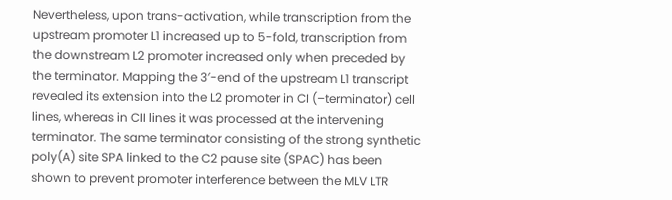Nevertheless, upon trans-activation, while transcription from the upstream promoter L1 increased up to 5-fold, transcription from the downstream L2 promoter increased only when preceded by the terminator. Mapping the 3′-end of the upstream L1 transcript revealed its extension into the L2 promoter in CI (–terminator) cell lines, whereas in CII lines it was processed at the intervening terminator. The same terminator consisting of the strong synthetic poly(A) site SPA linked to the C2 pause site (SPAC) has been shown to prevent promoter interference between the MLV LTR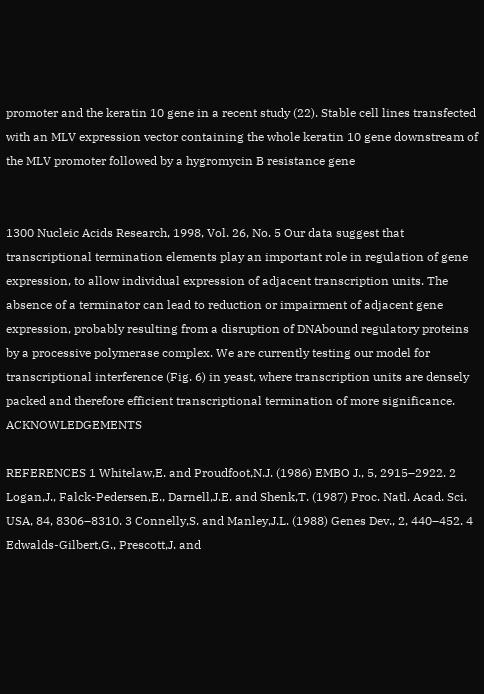promoter and the keratin 10 gene in a recent study (22). Stable cell lines transfected with an MLV expression vector containing the whole keratin 10 gene downstream of the MLV promoter followed by a hygromycin B resistance gene


1300 Nucleic Acids Research, 1998, Vol. 26, No. 5 Our data suggest that transcriptional termination elements play an important role in regulation of gene expression, to allow individual expression of adjacent transcription units. The absence of a terminator can lead to reduction or impairment of adjacent gene expression, probably resulting from a disruption of DNAbound regulatory proteins by a processive polymerase complex. We are currently testing our model for transcriptional interference (Fig. 6) in yeast, where transcription units are densely packed and therefore efficient transcriptional termination of more significance. ACKNOWLEDGEMENTS

REFERENCES 1 Whitelaw,E. and Proudfoot,N.J. (1986) EMBO J., 5, 2915–2922. 2 Logan,J., Falck-Pedersen,E., Darnell,J.E. and Shenk,T. (1987) Proc. Natl. Acad. Sci. USA, 84, 8306–8310. 3 Connelly,S. and Manley,J.L. (1988) Genes Dev., 2, 440–452. 4 Edwalds-Gilbert,G., Prescott,J. and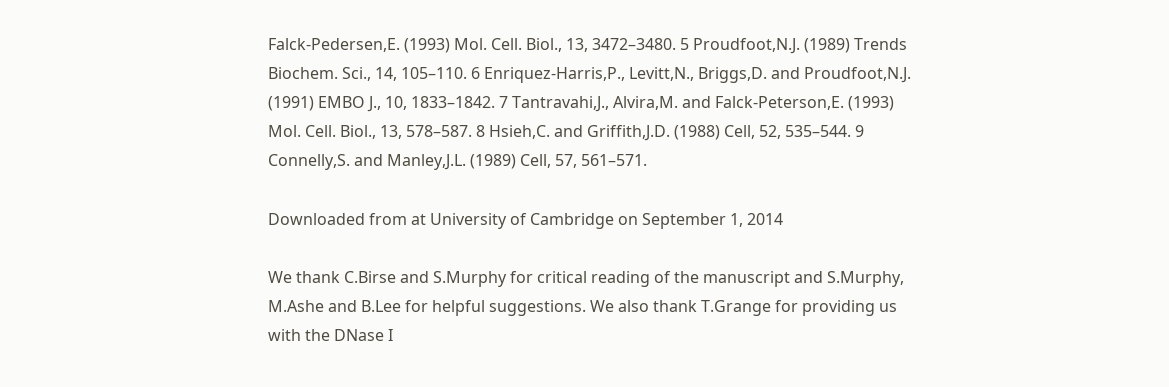Falck-Pedersen,E. (1993) Mol. Cell. Biol., 13, 3472–3480. 5 Proudfoot,N.J. (1989) Trends Biochem. Sci., 14, 105–110. 6 Enriquez-Harris,P., Levitt,N., Briggs,D. and Proudfoot,N.J. (1991) EMBO J., 10, 1833–1842. 7 Tantravahi,J., Alvira,M. and Falck-Peterson,E. (1993) Mol. Cell. Biol., 13, 578–587. 8 Hsieh,C. and Griffith,J.D. (1988) Cell, 52, 535–544. 9 Connelly,S. and Manley,J.L. (1989) Cell, 57, 561–571.

Downloaded from at University of Cambridge on September 1, 2014

We thank C.Birse and S.Murphy for critical reading of the manuscript and S.Murphy, M.Ashe and B.Lee for helpful suggestions. We also thank T.Grange for providing us with the DNase I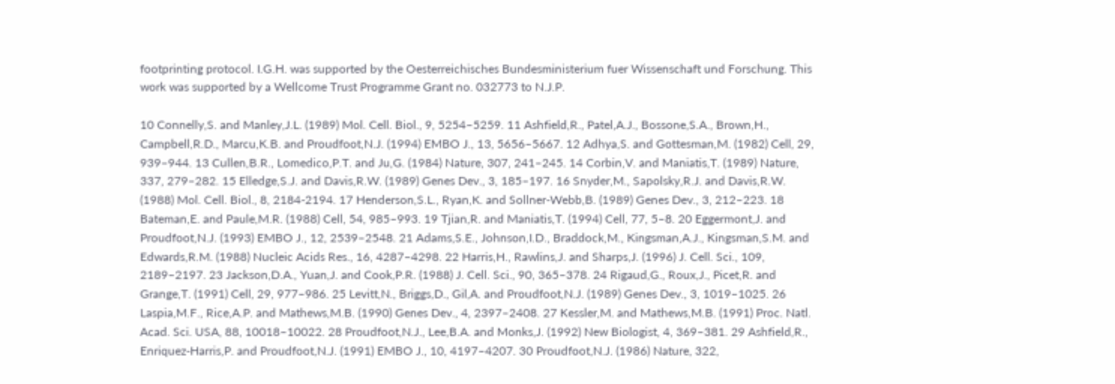footprinting protocol. I.G.H. was supported by the Oesterreichisches Bundesministerium fuer Wissenschaft und Forschung. This work was supported by a Wellcome Trust Programme Grant no. 032773 to N.J.P.

10 Connelly,S. and Manley,J.L. (1989) Mol. Cell. Biol., 9, 5254–5259. 11 Ashfield,R., Patel,A.J., Bossone,S.A., Brown,H., Campbell,R.D., Marcu,K.B. and Proudfoot,N.J. (1994) EMBO J., 13, 5656–5667. 12 Adhya,S. and Gottesman,M. (1982) Cell, 29, 939–944. 13 Cullen,B.R., Lomedico,P.T. and Ju,G. (1984) Nature, 307, 241–245. 14 Corbin,V. and Maniatis,T. (1989) Nature, 337, 279–282. 15 Elledge,S.J. and Davis,R.W. (1989) Genes Dev., 3, 185–197. 16 Snyder,M., Sapolsky,R.J. and Davis,R.W. (1988) Mol. Cell. Biol., 8, 2184-2194. 17 Henderson,S.L., Ryan,K. and Sollner-Webb,B. (1989) Genes Dev., 3, 212–223. 18 Bateman,E. and Paule,M.R. (1988) Cell, 54, 985–993. 19 Tjian,R. and Maniatis,T. (1994) Cell, 77, 5–8. 20 Eggermont,J. and Proudfoot,N.J. (1993) EMBO J., 12, 2539–2548. 21 Adams,S.E., Johnson,I.D., Braddock,M., Kingsman,A.J., Kingsman,S.M. and Edwards,R.M. (1988) Nucleic Acids Res., 16, 4287–4298. 22 Harris,H., Rawlins,J. and Sharps,J. (1996) J. Cell. Sci., 109, 2189–2197. 23 Jackson,D.A., Yuan,J. and Cook,P.R. (1988) J. Cell. Sci., 90, 365–378. 24 Rigaud,G., Roux,J., Picet,R. and Grange,T. (1991) Cell, 29, 977–986. 25 Levitt,N., Briggs,D., Gil,A. and Proudfoot,N.J. (1989) Genes Dev., 3, 1019–1025. 26 Laspia,M.F., Rice,A.P. and Mathews,M.B. (1990) Genes Dev., 4, 2397–2408. 27 Kessler,M. and Mathews,M.B. (1991) Proc. Natl. Acad. Sci. USA, 88, 10018–10022. 28 Proudfoot,N.J., Lee,B.A. and Monks,J. (1992) New Biologist, 4, 369–381. 29 Ashfield,R., Enriquez-Harris,P. and Proudfoot,N.J. (1991) EMBO J., 10, 4197–4207. 30 Proudfoot,N.J. (1986) Nature, 322,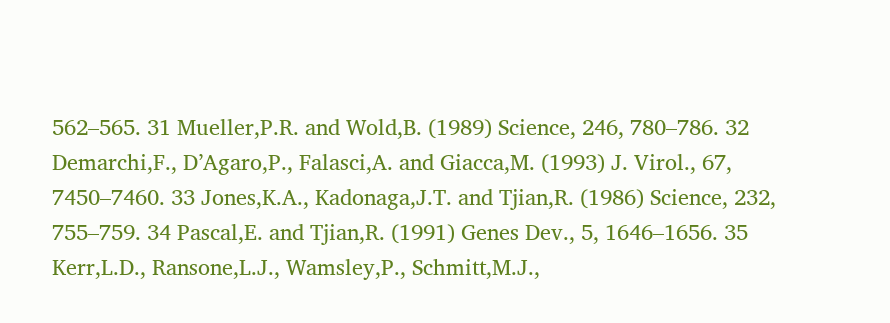562–565. 31 Mueller,P.R. and Wold,B. (1989) Science, 246, 780–786. 32 Demarchi,F., D’Agaro,P., Falasci,A. and Giacca,M. (1993) J. Virol., 67, 7450–7460. 33 Jones,K.A., Kadonaga,J.T. and Tjian,R. (1986) Science, 232, 755–759. 34 Pascal,E. and Tjian,R. (1991) Genes Dev., 5, 1646–1656. 35 Kerr,L.D., Ransone,L.J., Wamsley,P., Schmitt,M.J.,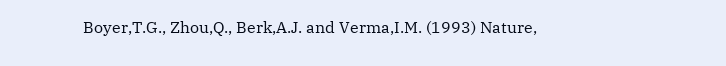Boyer,T.G., Zhou,Q., Berk,A.J. and Verma,I.M. (1993) Nature,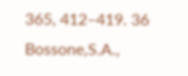365, 412–419. 36 Bossone,S.A.,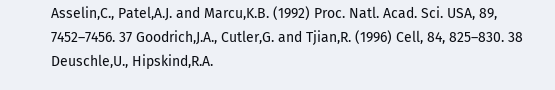Asselin,C., Patel,A.J. and Marcu,K.B. (1992) Proc. Natl. Acad. Sci. USA, 89, 7452–7456. 37 Goodrich,J.A., Cutler,G. and Tjian,R. (1996) Cell, 84, 825–830. 38 Deuschle,U., Hipskind,R.A.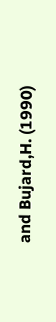and Bujard,H. (1990)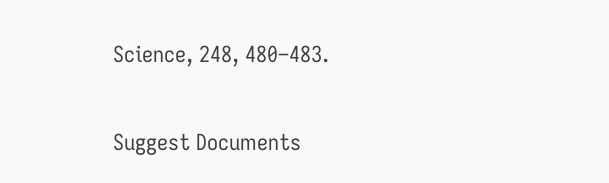Science, 248, 480–483.

Suggest Documents